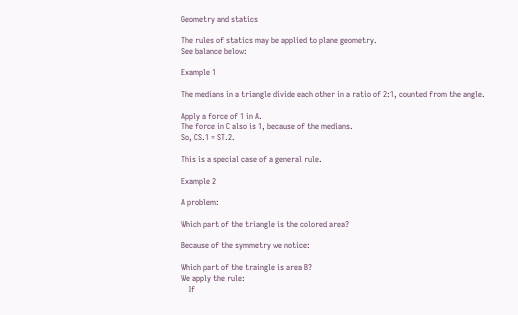Geometry and statics

The rules of statics may be applied to plane geometry.
See balance below:

Example 1

The medians in a triangle divide each other in a ratio of 2:1, counted from the angle.

Apply a force of 1 in A.
The force in C also is 1, because of the medians.
So, CS.1 = ST.2.

This is a special case of a general rule.

Example 2

A problem:

Which part of the triangle is the colored area?

Because of the symmetry we notice:

Which part of the traingle is area B?
We apply the rule:
    If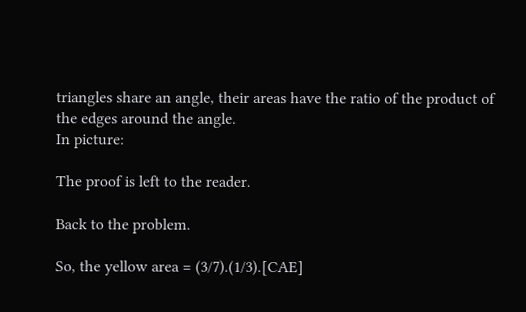triangles share an angle, their areas have the ratio of the product of the edges around the angle.
In picture:

The proof is left to the reader.

Back to the problem.

So, the yellow area = (3/7).(1/3).[CAE]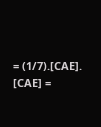= (1/7).[CAE].
[CAE] =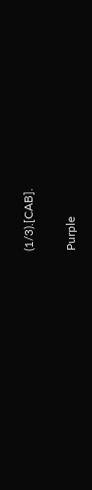(1/3).[CAB].

Purple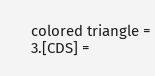colored triangle = 3.[CDS] =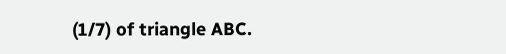(1/7) of triangle ABC.